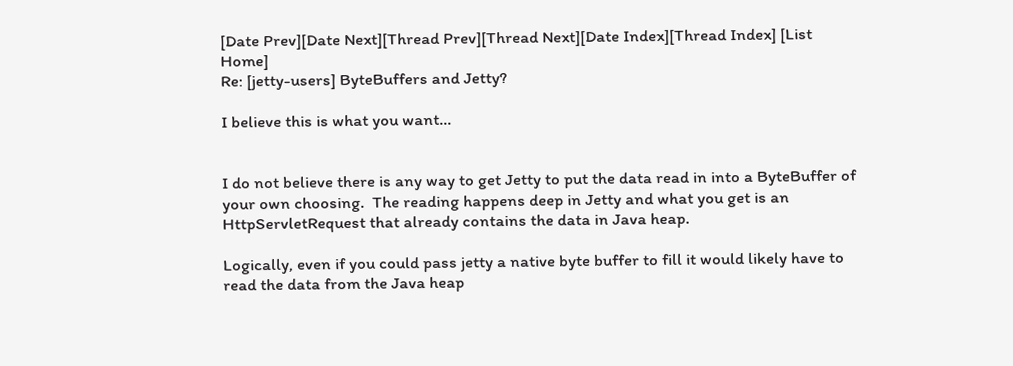[Date Prev][Date Next][Thread Prev][Thread Next][Date Index][Thread Index] [List Home]
Re: [jetty-users] ByteBuffers and Jetty?

I believe this is what you want...


I do not believe there is any way to get Jetty to put the data read in into a ByteBuffer of your own choosing.  The reading happens deep in Jetty and what you get is an HttpServletRequest that already contains the data in Java heap.

Logically, even if you could pass jetty a native byte buffer to fill it would likely have to read the data from the Java heap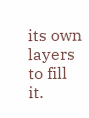its own layers to fill it.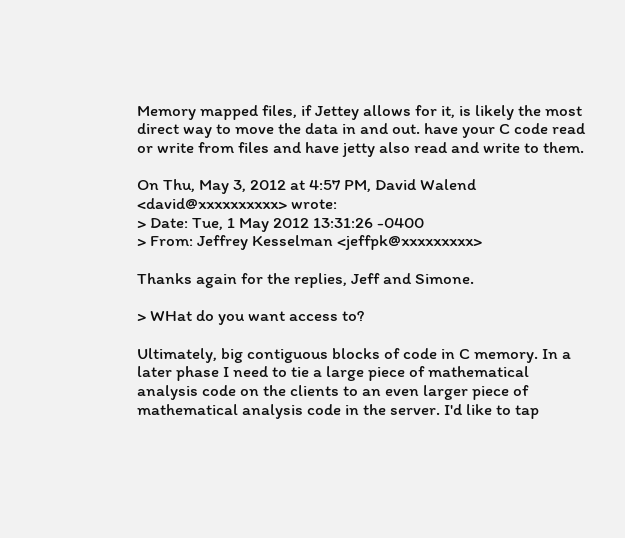Memory mapped files, if Jettey allows for it, is likely the most direct way to move the data in and out. have your C code read or write from files and have jetty also read and write to them.

On Thu, May 3, 2012 at 4:57 PM, David Walend <david@xxxxxxxxxx> wrote:
> Date: Tue, 1 May 2012 13:31:26 -0400
> From: Jeffrey Kesselman <jeffpk@xxxxxxxxx>

Thanks again for the replies, Jeff and Simone.

> WHat do you want access to?

Ultimately, big contiguous blocks of code in C memory. In a later phase I need to tie a large piece of mathematical analysis code on the clients to an even larger piece of mathematical analysis code in the server. I'd like to tap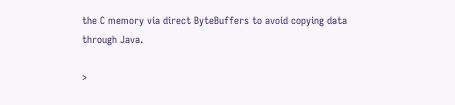the C memory via direct ByteBuffers to avoid copying data through Java.

>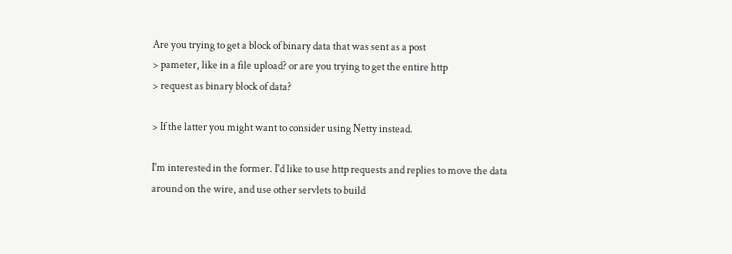Are you trying to get a block of binary data that was sent as a post
> pameter, like in a file upload? or are you trying to get the entire http
> request as binary block of data?

> If the latter you might want to consider using Netty instead.

I'm interested in the former. I'd like to use http requests and replies to move the data around on the wire, and use other servlets to build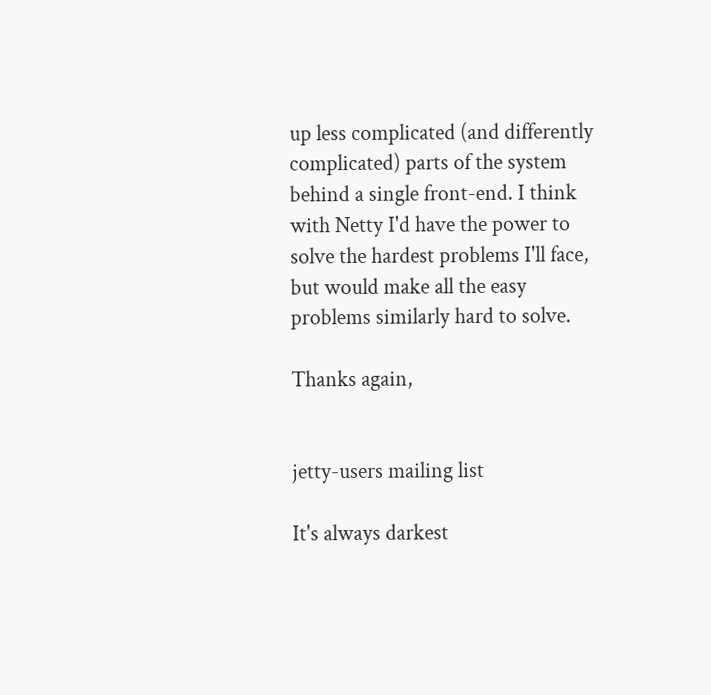up less complicated (and differently complicated) parts of the system behind a single front-end. I think with Netty I'd have the power to solve the hardest problems I'll face, but would make all the easy problems similarly hard to solve.

Thanks again,


jetty-users mailing list

It's always darkest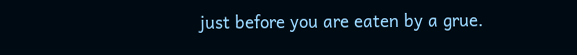just before you are eaten by a grue.